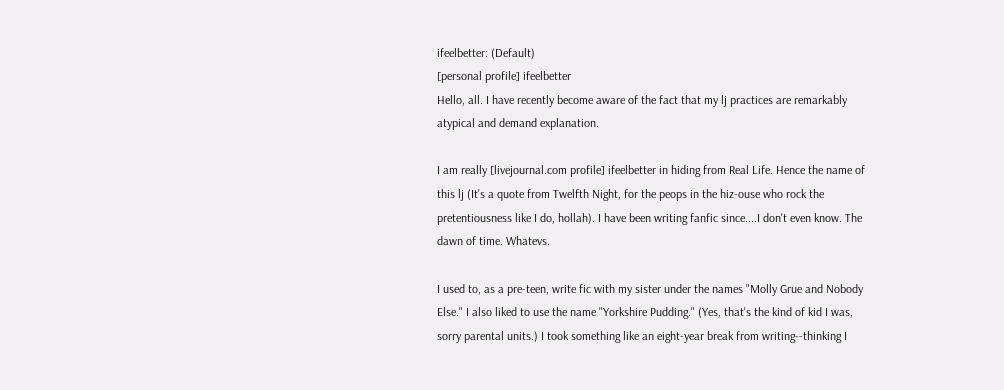ifeelbetter: (Default)
[personal profile] ifeelbetter
Hello, all. I have recently become aware of the fact that my lj practices are remarkably atypical and demand explanation.

I am really [livejournal.com profile] ifeelbetter in hiding from Real Life. Hence the name of this lj (It's a quote from Twelfth Night, for the peops in the hiz-ouse who rock the pretentiousness like I do, hollah). I have been writing fanfic since....I don't even know. The dawn of time. Whatevs.

I used to, as a pre-teen, write fic with my sister under the names "Molly Grue and Nobody Else." I also liked to use the name "Yorkshire Pudding." (Yes, that's the kind of kid I was, sorry parental units.) I took something like an eight-year break from writing--thinking I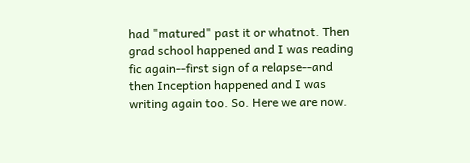had "matured" past it or whatnot. Then grad school happened and I was reading fic again--first sign of a relapse--and then Inception happened and I was writing again too. So. Here we are now.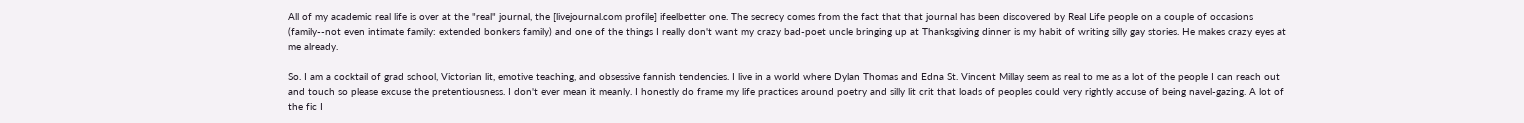All of my academic real life is over at the "real" journal, the [livejournal.com profile] ifeelbetter one. The secrecy comes from the fact that that journal has been discovered by Real Life people on a couple of occasions (family--not even intimate family: extended bonkers family) and one of the things I really don't want my crazy bad-poet uncle bringing up at Thanksgiving dinner is my habit of writing silly gay stories. He makes crazy eyes at me already.

So. I am a cocktail of grad school, Victorian lit, emotive teaching, and obsessive fannish tendencies. I live in a world where Dylan Thomas and Edna St. Vincent Millay seem as real to me as a lot of the people I can reach out and touch so please excuse the pretentiousness. I don't ever mean it meanly. I honestly do frame my life practices around poetry and silly lit crit that loads of peoples could very rightly accuse of being navel-gazing. A lot of the fic I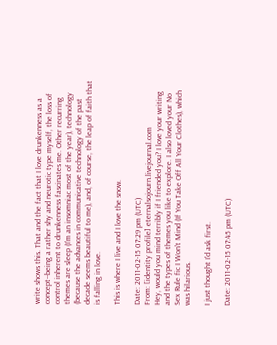write shows this. That and the fact that I love drunkenness as a concept--being a rather shy and neurotic type myself, the loss of control inherent to drunkenness fascinates me. Other recurring themes are sleep (I'm an insomniac most of the year), technology (because the advances in communicative technology of the past decade seems beautiful to me), and, of course, the leap of faith that is falling in love.

This is where I live and I love the snow.

Date: 2011-02-15 07:29 pm (UTC)
From: [identity profile] eternalsojourn.livejournal.com
Hey, would you mind terribly if I friended you? I love your writing and the types of themes you like to explore. I also loved your No Sex Rule fic I Won't Mind (If You Take Off All Your Clothes), which was hilarious.

I just thought I'd ask first.

Date: 2011-02-15 07:45 pm (UTC)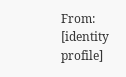From: [identity profile]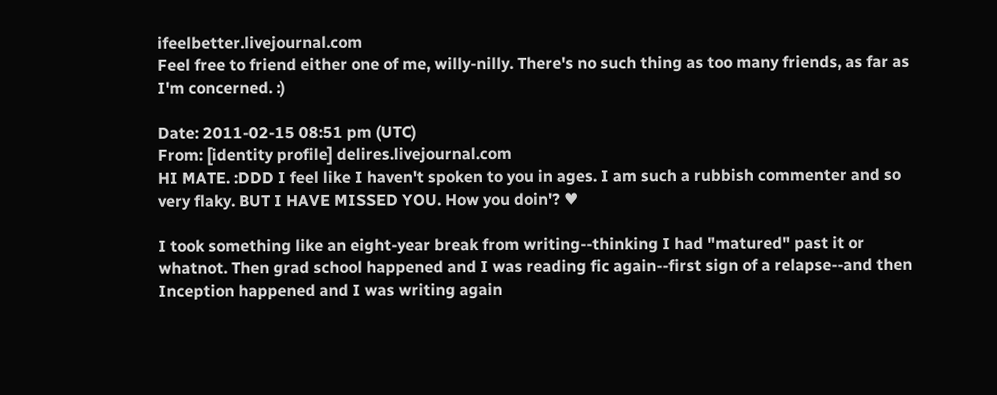ifeelbetter.livejournal.com
Feel free to friend either one of me, willy-nilly. There's no such thing as too many friends, as far as I'm concerned. :)

Date: 2011-02-15 08:51 pm (UTC)
From: [identity profile] delires.livejournal.com
HI MATE. :DDD I feel like I haven't spoken to you in ages. I am such a rubbish commenter and so very flaky. BUT I HAVE MISSED YOU. How you doin'? ♥

I took something like an eight-year break from writing--thinking I had "matured" past it or whatnot. Then grad school happened and I was reading fic again--first sign of a relapse--and then Inception happened and I was writing again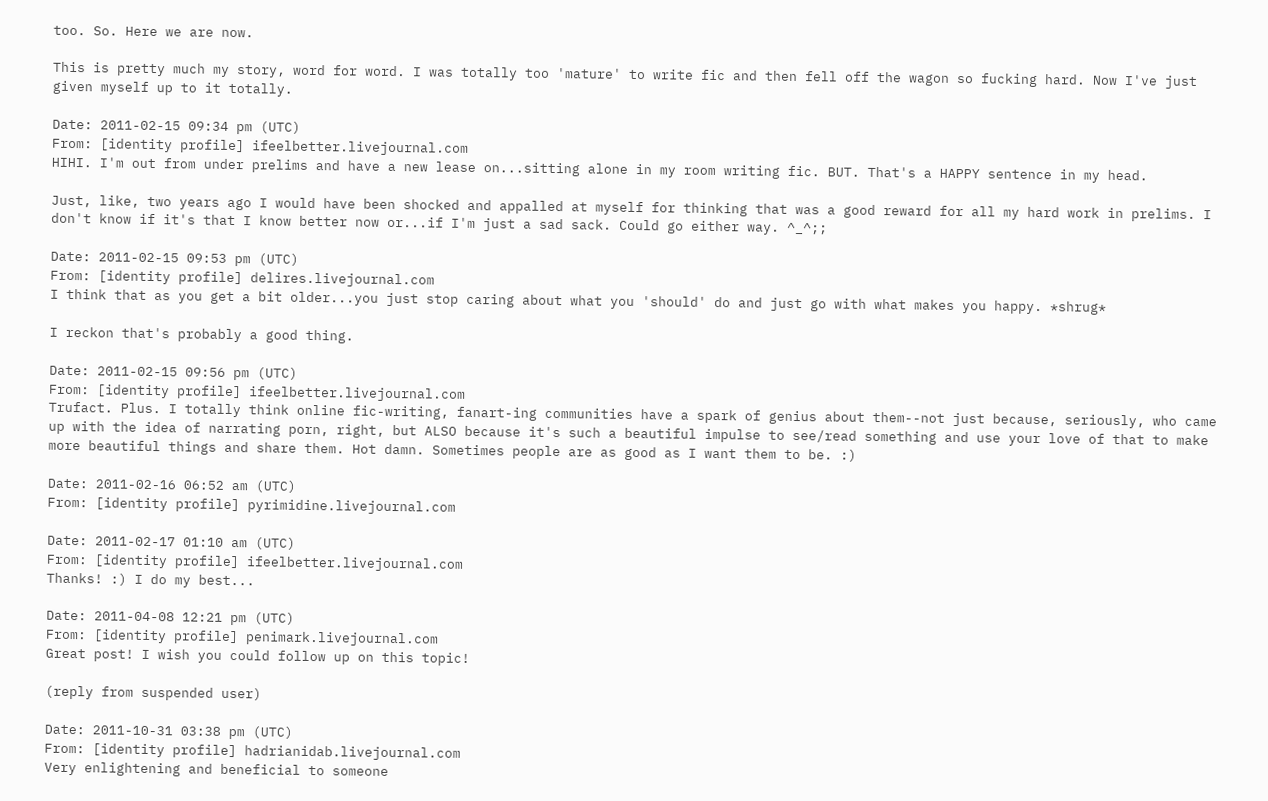too. So. Here we are now.

This is pretty much my story, word for word. I was totally too 'mature' to write fic and then fell off the wagon so fucking hard. Now I've just given myself up to it totally.

Date: 2011-02-15 09:34 pm (UTC)
From: [identity profile] ifeelbetter.livejournal.com
HIHI. I'm out from under prelims and have a new lease on...sitting alone in my room writing fic. BUT. That's a HAPPY sentence in my head.

Just, like, two years ago I would have been shocked and appalled at myself for thinking that was a good reward for all my hard work in prelims. I don't know if it's that I know better now or...if I'm just a sad sack. Could go either way. ^_^;;

Date: 2011-02-15 09:53 pm (UTC)
From: [identity profile] delires.livejournal.com
I think that as you get a bit older...you just stop caring about what you 'should' do and just go with what makes you happy. *shrug*

I reckon that's probably a good thing.

Date: 2011-02-15 09:56 pm (UTC)
From: [identity profile] ifeelbetter.livejournal.com
Trufact. Plus. I totally think online fic-writing, fanart-ing communities have a spark of genius about them--not just because, seriously, who came up with the idea of narrating porn, right, but ALSO because it's such a beautiful impulse to see/read something and use your love of that to make more beautiful things and share them. Hot damn. Sometimes people are as good as I want them to be. :)

Date: 2011-02-16 06:52 am (UTC)
From: [identity profile] pyrimidine.livejournal.com

Date: 2011-02-17 01:10 am (UTC)
From: [identity profile] ifeelbetter.livejournal.com
Thanks! :) I do my best...

Date: 2011-04-08 12:21 pm (UTC)
From: [identity profile] penimark.livejournal.com
Great post! I wish you could follow up on this topic!

(reply from suspended user)

Date: 2011-10-31 03:38 pm (UTC)
From: [identity profile] hadrianidab.livejournal.com
Very enlightening and beneficial to someone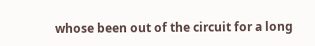whose been out of the circuit for a long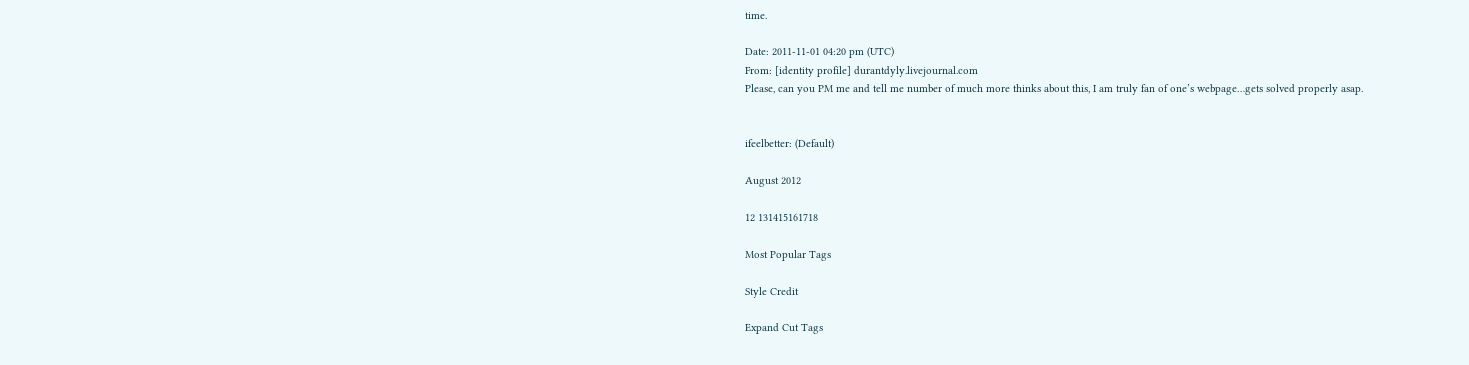time.

Date: 2011-11-01 04:20 pm (UTC)
From: [identity profile] durantdyly.livejournal.com
Please, can you PM me and tell me number of much more thinks about this, I am truly fan of one’s webpage…gets solved properly asap.


ifeelbetter: (Default)

August 2012

12 131415161718

Most Popular Tags

Style Credit

Expand Cut Tags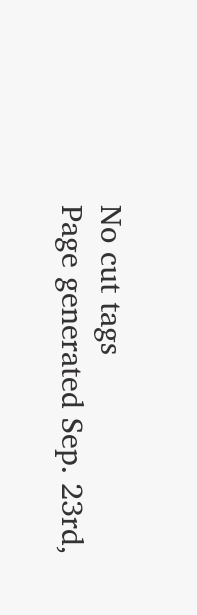No cut tags
Page generated Sep. 23rd,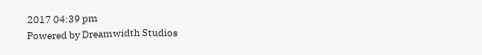2017 04:39 pm
Powered by Dreamwidth Studios